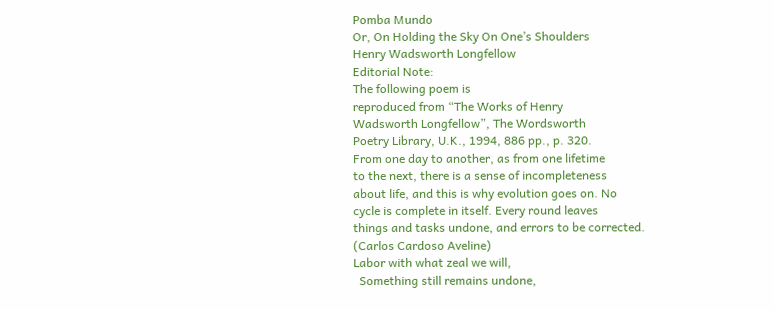Pomba Mundo
Or, On Holding the Sky On One’s Shoulders
Henry Wadsworth Longfellow
Editorial Note:
The following poem is
reproduced from “The Works of Henry
Wadsworth Longfellow”, The Wordsworth
Poetry Library, U.K., 1994, 886 pp., p. 320.
From one day to another, as from one lifetime
to the next, there is a sense of incompleteness
about life, and this is why evolution goes on. No
cycle is complete in itself. Every round leaves
things and tasks undone, and errors to be corrected.
(Carlos Cardoso Aveline)
Labor with what zeal we will,
  Something still remains undone,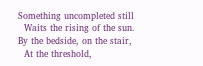Something uncompleted still
  Waits the rising of the sun.
By the bedside, on the stair,
  At the threshold,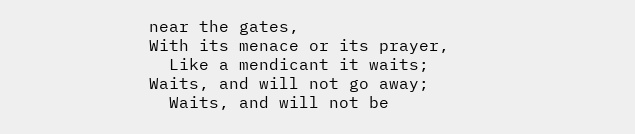near the gates,
With its menace or its prayer,
  Like a mendicant it waits;
Waits, and will not go away;
  Waits, and will not be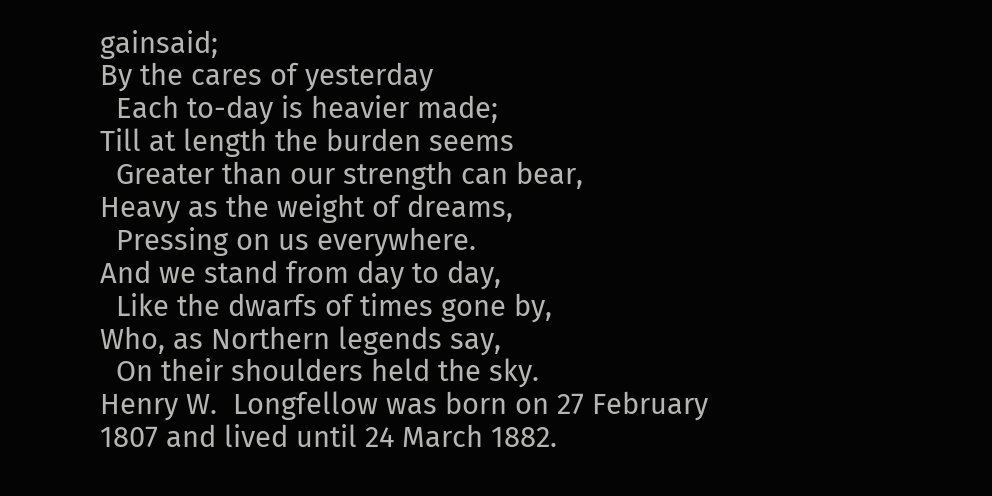gainsaid;
By the cares of yesterday
  Each to-day is heavier made;
Till at length the burden seems
  Greater than our strength can bear,
Heavy as the weight of dreams,
  Pressing on us everywhere.
And we stand from day to day,
  Like the dwarfs of times gone by,
Who, as Northern legends say,
  On their shoulders held the sky.
Henry W.  Longfellow was born on 27 February 1807 and lived until 24 March 1882.